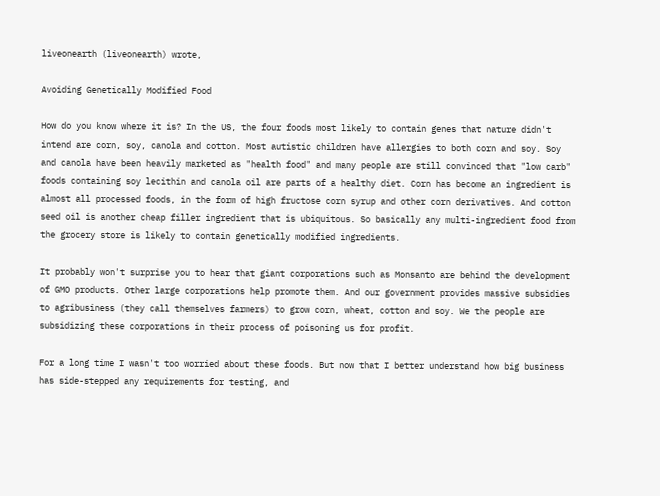liveonearth (liveonearth) wrote,

Avoiding Genetically Modified Food

How do you know where it is? In the US, the four foods most likely to contain genes that nature didn't intend are corn, soy, canola and cotton. Most autistic children have allergies to both corn and soy. Soy and canola have been heavily marketed as "health food" and many people are still convinced that "low carb" foods containing soy lecithin and canola oil are parts of a healthy diet. Corn has become an ingredient is almost all processed foods, in the form of high fructose corn syrup and other corn derivatives. And cotton seed oil is another cheap filler ingredient that is ubiquitous. So basically any multi-ingredient food from the grocery store is likely to contain genetically modified ingredients.

It probably won't surprise you to hear that giant corporations such as Monsanto are behind the development of GMO products. Other large corporations help promote them. And our government provides massive subsidies to agribusiness (they call themselves farmers) to grow corn, wheat, cotton and soy. We the people are subsidizing these corporations in their process of poisoning us for profit.

For a long time I wasn't too worried about these foods. But now that I better understand how big business has side-stepped any requirements for testing, and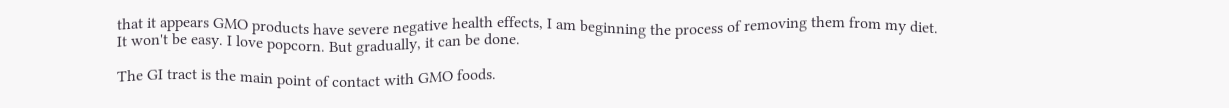that it appears GMO products have severe negative health effects, I am beginning the process of removing them from my diet. It won't be easy. I love popcorn. But gradually, it can be done.

The GI tract is the main point of contact with GMO foods.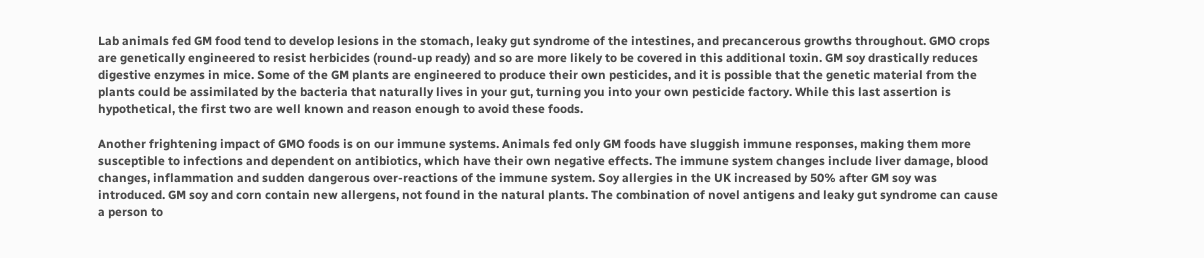Lab animals fed GM food tend to develop lesions in the stomach, leaky gut syndrome of the intestines, and precancerous growths throughout. GMO crops are genetically engineered to resist herbicides (round-up ready) and so are more likely to be covered in this additional toxin. GM soy drastically reduces digestive enzymes in mice. Some of the GM plants are engineered to produce their own pesticides, and it is possible that the genetic material from the plants could be assimilated by the bacteria that naturally lives in your gut, turning you into your own pesticide factory. While this last assertion is hypothetical, the first two are well known and reason enough to avoid these foods.

Another frightening impact of GMO foods is on our immune systems. Animals fed only GM foods have sluggish immune responses, making them more susceptible to infections and dependent on antibiotics, which have their own negative effects. The immune system changes include liver damage, blood changes, inflammation and sudden dangerous over-reactions of the immune system. Soy allergies in the UK increased by 50% after GM soy was introduced. GM soy and corn contain new allergens, not found in the natural plants. The combination of novel antigens and leaky gut syndrome can cause a person to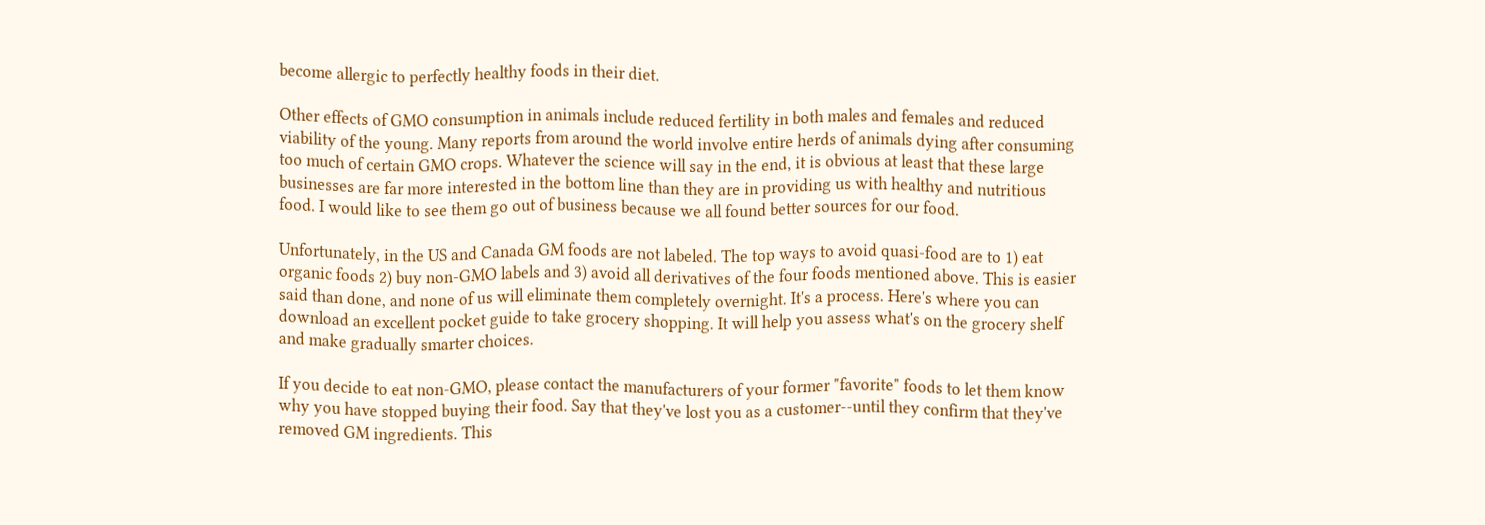become allergic to perfectly healthy foods in their diet.

Other effects of GMO consumption in animals include reduced fertility in both males and females and reduced viability of the young. Many reports from around the world involve entire herds of animals dying after consuming too much of certain GMO crops. Whatever the science will say in the end, it is obvious at least that these large businesses are far more interested in the bottom line than they are in providing us with healthy and nutritious food. I would like to see them go out of business because we all found better sources for our food.

Unfortunately, in the US and Canada GM foods are not labeled. The top ways to avoid quasi-food are to 1) eat organic foods 2) buy non-GMO labels and 3) avoid all derivatives of the four foods mentioned above. This is easier said than done, and none of us will eliminate them completely overnight. It's a process. Here's where you can download an excellent pocket guide to take grocery shopping. It will help you assess what's on the grocery shelf and make gradually smarter choices.

If you decide to eat non-GMO, please contact the manufacturers of your former "favorite" foods to let them know why you have stopped buying their food. Say that they've lost you as a customer--until they confirm that they've removed GM ingredients. This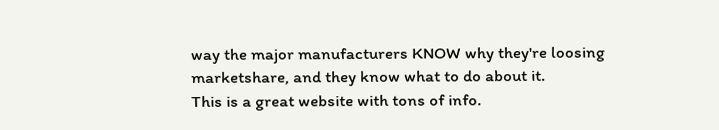way the major manufacturers KNOW why they're loosing marketshare, and they know what to do about it.
This is a great website with tons of info.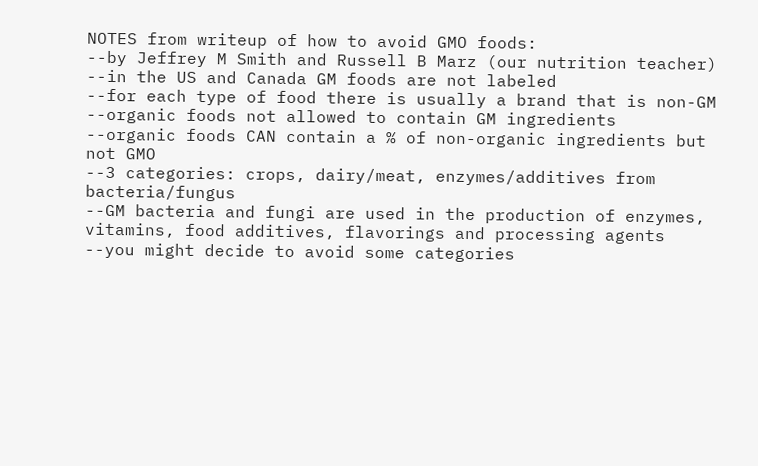NOTES from writeup of how to avoid GMO foods:
--by Jeffrey M Smith and Russell B Marz (our nutrition teacher)
--in the US and Canada GM foods are not labeled
--for each type of food there is usually a brand that is non-GM
--organic foods not allowed to contain GM ingredients
--organic foods CAN contain a % of non-organic ingredients but not GMO
--3 categories: crops, dairy/meat, enzymes/additives from bacteria/fungus
--GM bacteria and fungi are used in the production of enzymes, vitamins, food additives, flavorings and processing agents
--you might decide to avoid some categories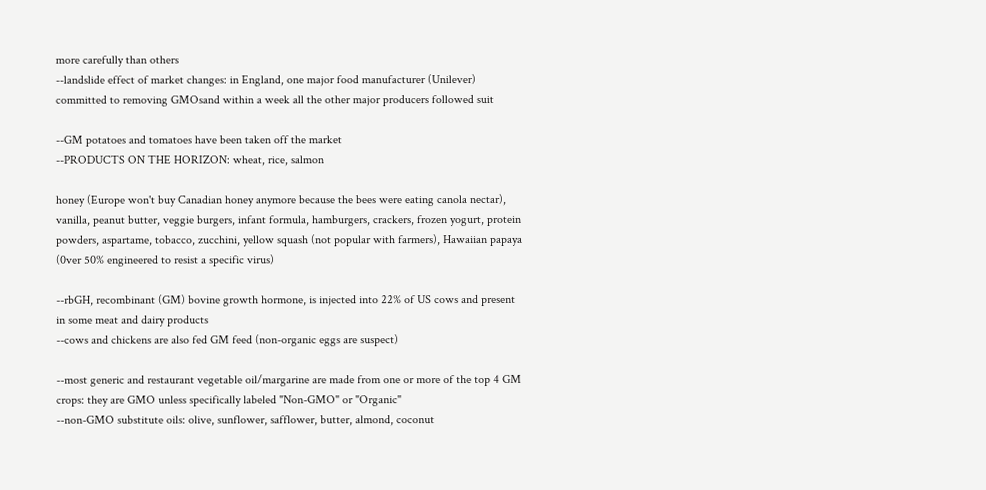more carefully than others
--landslide effect of market changes: in England, one major food manufacturer (Unilever) committed to removing GMOsand within a week all the other major producers followed suit

--GM potatoes and tomatoes have been taken off the market
--PRODUCTS ON THE HORIZON: wheat, rice, salmon

honey (Europe won't buy Canadian honey anymore because the bees were eating canola nectar), vanilla, peanut butter, veggie burgers, infant formula, hamburgers, crackers, frozen yogurt, protein powders, aspartame, tobacco, zucchini, yellow squash (not popular with farmers), Hawaiian papaya (0ver 50% engineered to resist a specific virus)

--rbGH, recombinant (GM) bovine growth hormone, is injected into 22% of US cows and present in some meat and dairy products
--cows and chickens are also fed GM feed (non-organic eggs are suspect)

--most generic and restaurant vegetable oil/margarine are made from one or more of the top 4 GM crops: they are GMO unless specifically labeled "Non-GMO" or "Organic"
--non-GMO substitute oils: olive, sunflower, safflower, butter, almond, coconut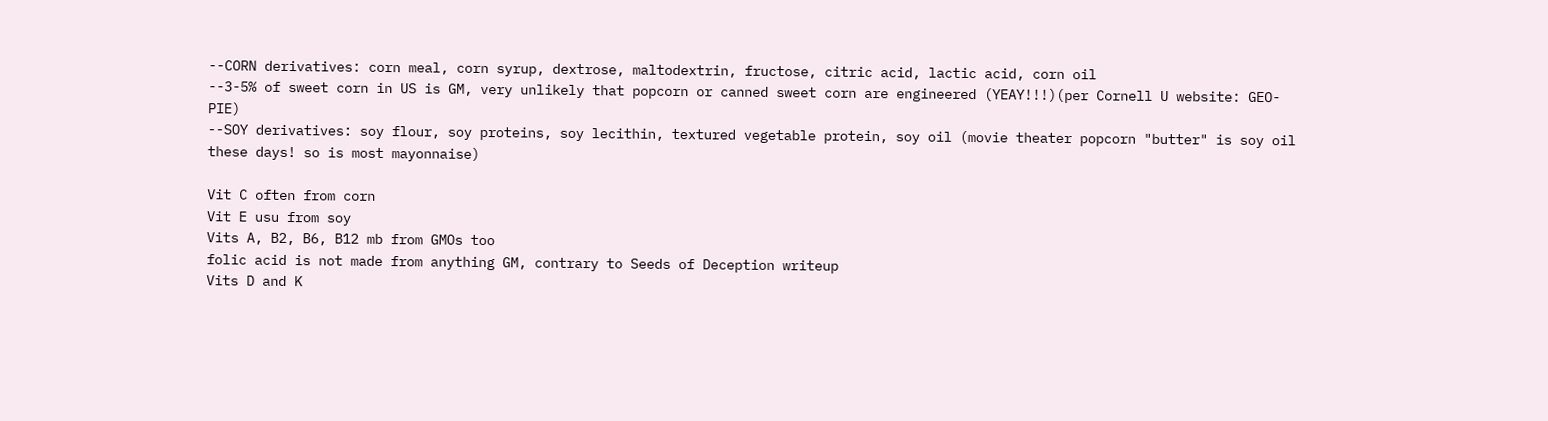--CORN derivatives: corn meal, corn syrup, dextrose, maltodextrin, fructose, citric acid, lactic acid, corn oil
--3-5% of sweet corn in US is GM, very unlikely that popcorn or canned sweet corn are engineered (YEAY!!!)(per Cornell U website: GEO-PIE)
--SOY derivatives: soy flour, soy proteins, soy lecithin, textured vegetable protein, soy oil (movie theater popcorn "butter" is soy oil these days! so is most mayonnaise)

Vit C often from corn
Vit E usu from soy
Vits A, B2, B6, B12 mb from GMOs too
folic acid is not made from anything GM, contrary to Seeds of Deception writeup
Vits D and K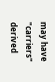may have "carriers" derived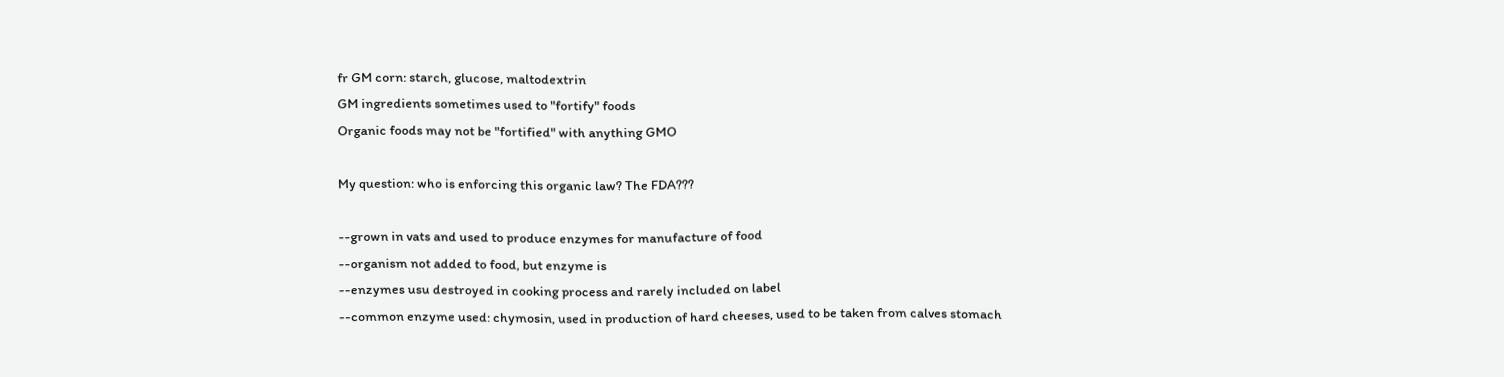fr GM corn: starch, glucose, maltodextrin
GM ingredients sometimes used to "fortify" foods
Organic foods may not be "fortified" with anything GMO

My question: who is enforcing this organic law? The FDA???

--grown in vats and used to produce enzymes for manufacture of food
--organism not added to food, but enzyme is
--enzymes usu destroyed in cooking process and rarely included on label
--common enzyme used: chymosin, used in production of hard cheeses, used to be taken from calves stomach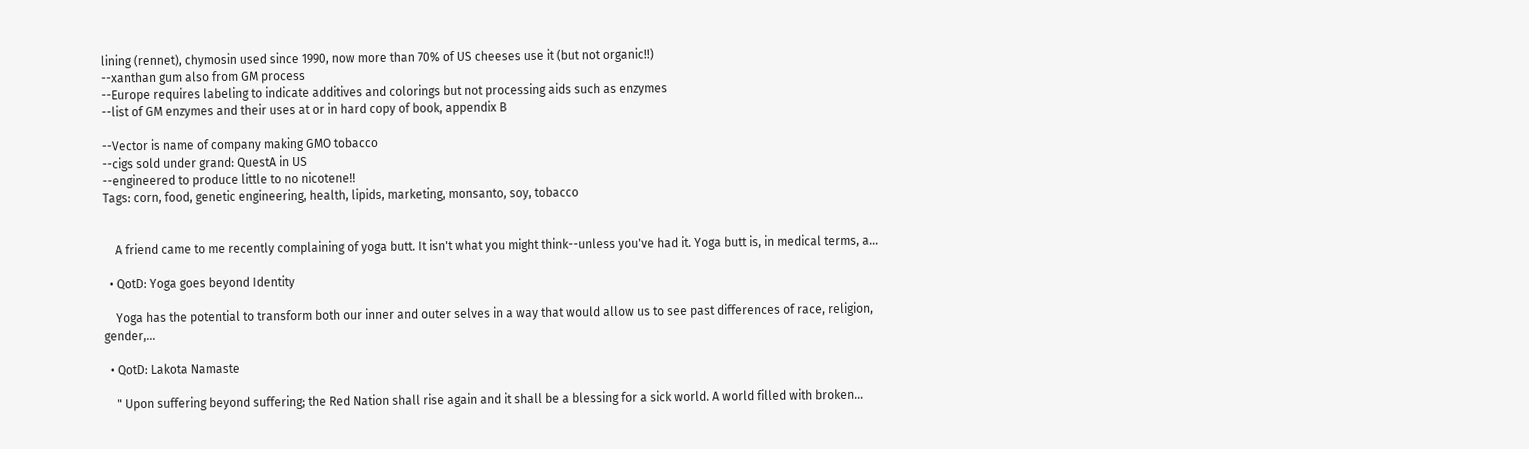lining (rennet), chymosin used since 1990, now more than 70% of US cheeses use it (but not organic!!)
--xanthan gum also from GM process
--Europe requires labeling to indicate additives and colorings but not processing aids such as enzymes
--list of GM enzymes and their uses at or in hard copy of book, appendix B

--Vector is name of company making GMO tobacco
--cigs sold under grand: QuestA in US
--engineered to produce little to no nicotene!!
Tags: corn, food, genetic engineering, health, lipids, marketing, monsanto, soy, tobacco


    A friend came to me recently complaining of yoga butt. It isn't what you might think--unless you've had it. Yoga butt is, in medical terms, a…

  • QotD: Yoga goes beyond Identity

    Yoga has the potential to transform both our inner and outer selves in a way that would allow us to see past differences of race, religion, gender,…

  • QotD: Lakota Namaste

    " Upon suffering beyond suffering; the Red Nation shall rise again and it shall be a blessing for a sick world. A world filled with broken…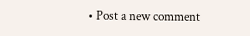• Post a new comment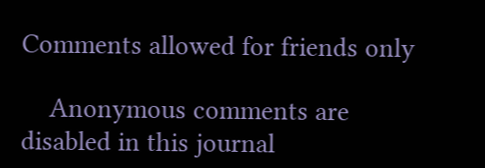Comments allowed for friends only

    Anonymous comments are disabled in this journal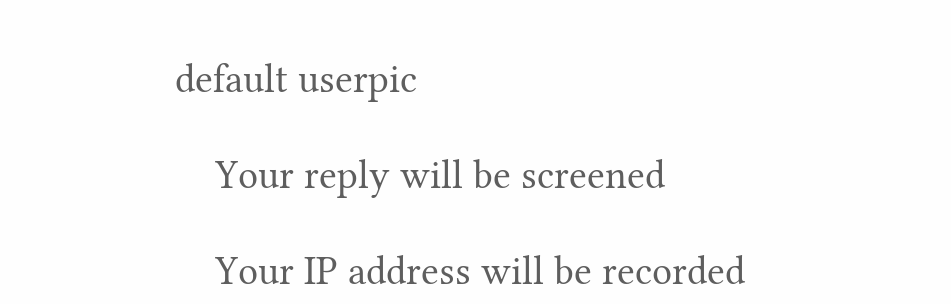default userpic

    Your reply will be screened

    Your IP address will be recorded